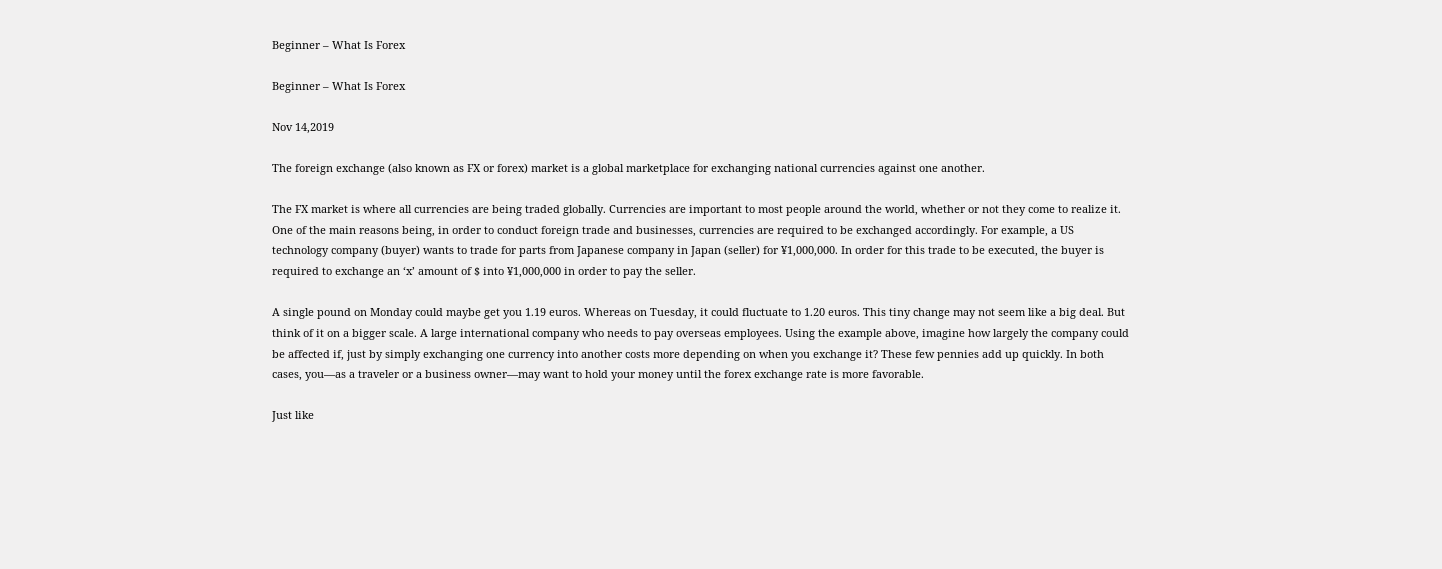Beginner – What Is Forex

Beginner – What Is Forex

Nov 14,2019

The foreign exchange (also known as FX or forex) market is a global marketplace for exchanging national currencies against one another.

The FX market is where all currencies are being traded globally. Currencies are important to most people around the world, whether or not they come to realize it. One of the main reasons being, in order to conduct foreign trade and businesses, currencies are required to be exchanged accordingly. For example, a US technology company (buyer) wants to trade for parts from Japanese company in Japan (seller) for ¥1,000,000. In order for this trade to be executed, the buyer is required to exchange an ‘x’ amount of $ into ¥1,000,000 in order to pay the seller.

A single pound on Monday could maybe get you 1.19 euros. Whereas on Tuesday, it could fluctuate to 1.20 euros. This tiny change may not seem like a big deal. But think of it on a bigger scale. A large international company who needs to pay overseas employees. Using the example above, imagine how largely the company could be affected if, just by simply exchanging one currency into another costs more depending on when you exchange it? These few pennies add up quickly. In both cases, you—as a traveler or a business owner—may want to hold your money until the forex exchange rate is more favorable.

Just like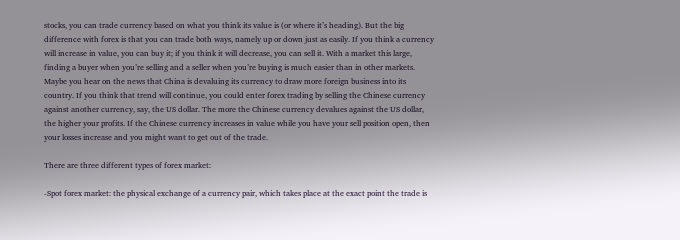stocks, you can trade currency based on what you think its value is (or where it’s heading). But the big difference with forex is that you can trade both ways, namely up or down just as easily. If you think a currency will increase in value, you can buy it; if you think it will decrease, you can sell it. With a market this large, finding a buyer when you’re selling and a seller when you’re buying is much easier than in other markets. Maybe you hear on the news that China is devaluing its currency to draw more foreign business into its country. If you think that trend will continue, you could enter forex trading by selling the Chinese currency against another currency, say, the US dollar. The more the Chinese currency devalues against the US dollar, the higher your profits. If the Chinese currency increases in value while you have your sell position open, then your losses increase and you might want to get out of the trade.

There are three different types of forex market:

-Spot forex market: the physical exchange of a currency pair, which takes place at the exact point the trade is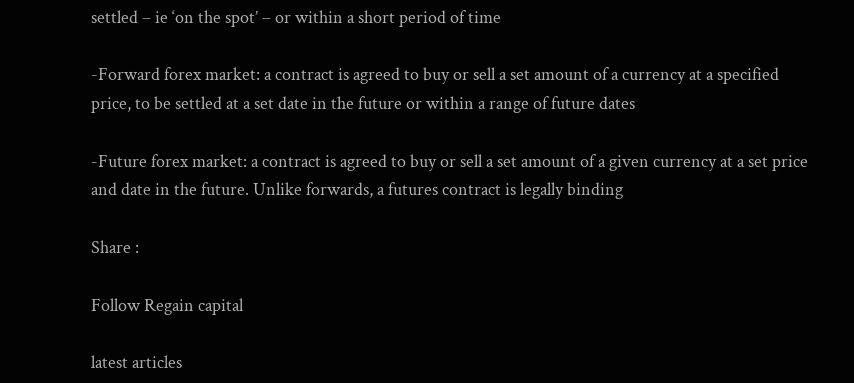settled – ie ‘on the spot’ – or within a short period of time

-Forward forex market: a contract is agreed to buy or sell a set amount of a currency at a specified price, to be settled at a set date in the future or within a range of future dates

-Future forex market: a contract is agreed to buy or sell a set amount of a given currency at a set price and date in the future. Unlike forwards, a futures contract is legally binding

Share :

Follow Regain capital

latest articles